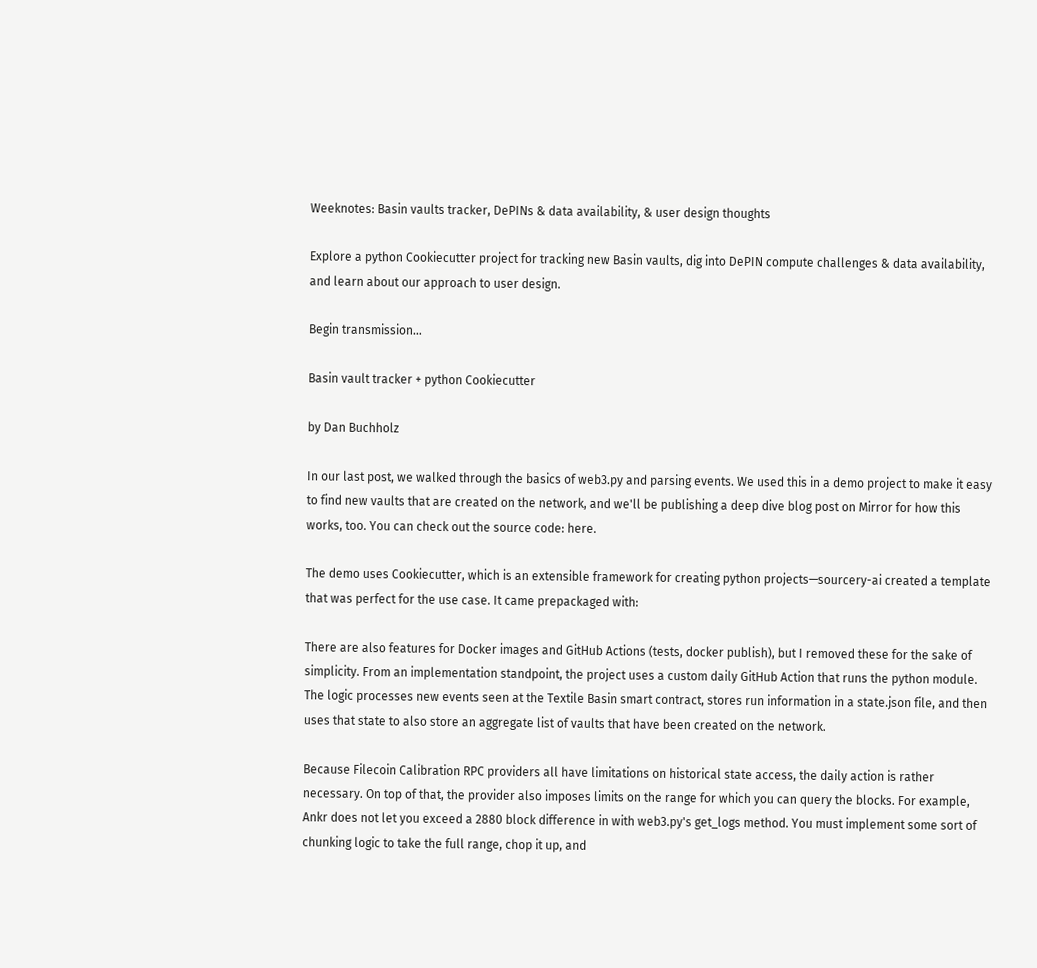Weeknotes: Basin vaults tracker, DePINs & data availability, & user design thoughts

Explore a python Cookiecutter project for tracking new Basin vaults, dig into DePIN compute challenges & data availability, and learn about our approach to user design.

Begin transmission…

Basin vault tracker + python Cookiecutter

by Dan Buchholz

In our last post, we walked through the basics of web3.py and parsing events. We used this in a demo project to make it easy to find new vaults that are created on the network, and we'll be publishing a deep dive blog post on Mirror for how this works, too. You can check out the source code: here.

The demo uses Cookiecutter, which is an extensible framework for creating python projects—sourcery-ai created a template that was perfect for the use case. It came prepackaged with:

There are also features for Docker images and GitHub Actions (tests, docker publish), but I removed these for the sake of simplicity. From an implementation standpoint, the project uses a custom daily GitHub Action that runs the python module. The logic processes new events seen at the Textile Basin smart contract, stores run information in a state.json file, and then uses that state to also store an aggregate list of vaults that have been created on the network.

Because Filecoin Calibration RPC providers all have limitations on historical state access, the daily action is rather necessary. On top of that, the provider also imposes limits on the range for which you can query the blocks. For example, Ankr does not let you exceed a 2880 block difference in with web3.py's get_logs method. You must implement some sort of chunking logic to take the full range, chop it up, and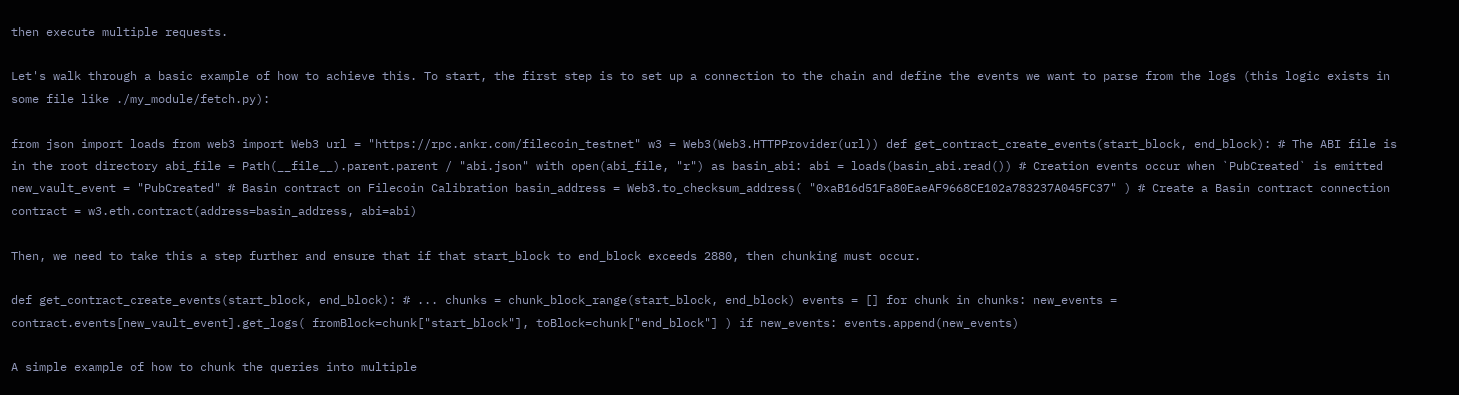then execute multiple requests.

Let's walk through a basic example of how to achieve this. To start, the first step is to set up a connection to the chain and define the events we want to parse from the logs (this logic exists in some file like ./my_module/fetch.py):

from json import loads from web3 import Web3 url = "https://rpc.ankr.com/filecoin_testnet" w3 = Web3(Web3.HTTPProvider(url)) def get_contract_create_events(start_block, end_block): # The ABI file is in the root directory abi_file = Path(__file__).parent.parent / "abi.json" with open(abi_file, "r") as basin_abi: abi = loads(basin_abi.read()) # Creation events occur when `PubCreated` is emitted new_vault_event = "PubCreated" # Basin contract on Filecoin Calibration basin_address = Web3.to_checksum_address( "0xaB16d51Fa80EaeAF9668CE102a783237A045FC37" ) # Create a Basin contract connection contract = w3.eth.contract(address=basin_address, abi=abi)

Then, we need to take this a step further and ensure that if that start_block to end_block exceeds 2880, then chunking must occur.

def get_contract_create_events(start_block, end_block): # ... chunks = chunk_block_range(start_block, end_block) events = [] for chunk in chunks: new_events = contract.events[new_vault_event].get_logs( fromBlock=chunk["start_block"], toBlock=chunk["end_block"] ) if new_events: events.append(new_events)

A simple example of how to chunk the queries into multiple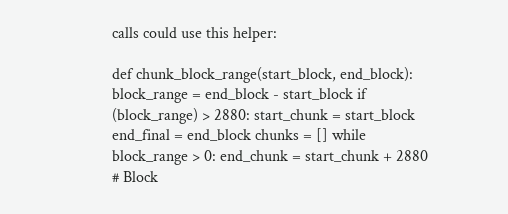calls could use this helper:

def chunk_block_range(start_block, end_block): block_range = end_block - start_block if (block_range) > 2880: start_chunk = start_block end_final = end_block chunks = [] while block_range > 0: end_chunk = start_chunk + 2880 # Block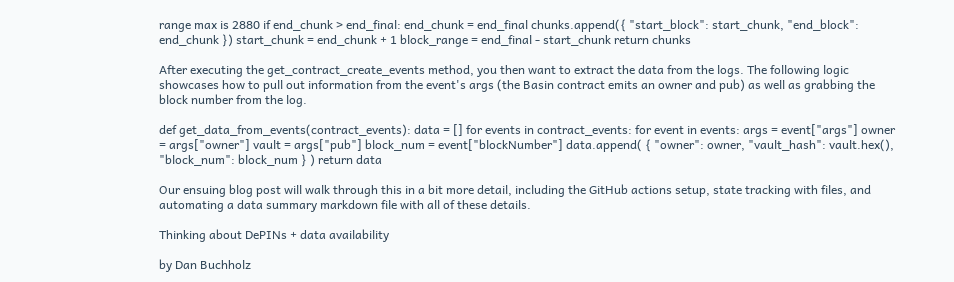range max is 2880 if end_chunk > end_final: end_chunk = end_final chunks.append({ "start_block": start_chunk, "end_block": end_chunk }) start_chunk = end_chunk + 1 block_range = end_final - start_chunk return chunks

After executing the get_contract_create_events method, you then want to extract the data from the logs. The following logic showcases how to pull out information from the event's args (the Basin contract emits an owner and pub) as well as grabbing the block number from the log.

def get_data_from_events(contract_events): data = [] for events in contract_events: for event in events: args = event["args"] owner = args["owner"] vault = args["pub"] block_num = event["blockNumber"] data.append( { "owner": owner, "vault_hash": vault.hex(), "block_num": block_num } ) return data

Our ensuing blog post will walk through this in a bit more detail, including the GitHub actions setup, state tracking with files, and automating a data summary markdown file with all of these details.

Thinking about DePINs + data availability

by Dan Buchholz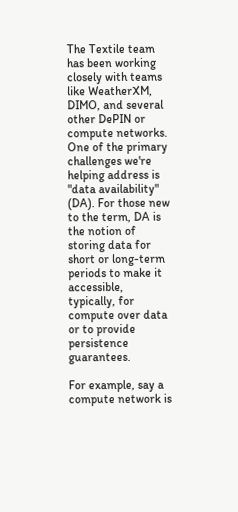The Textile team has been working closely with teams like WeatherXM, DIMO, and several other DePIN or compute networks. One of the primary challenges we're helping address is "data availability" (DA). For those new to the term, DA is the notion of storing data for short or long-term periods to make it accessible, typically, for compute over data or to provide persistence guarantees.

For example, say a compute network is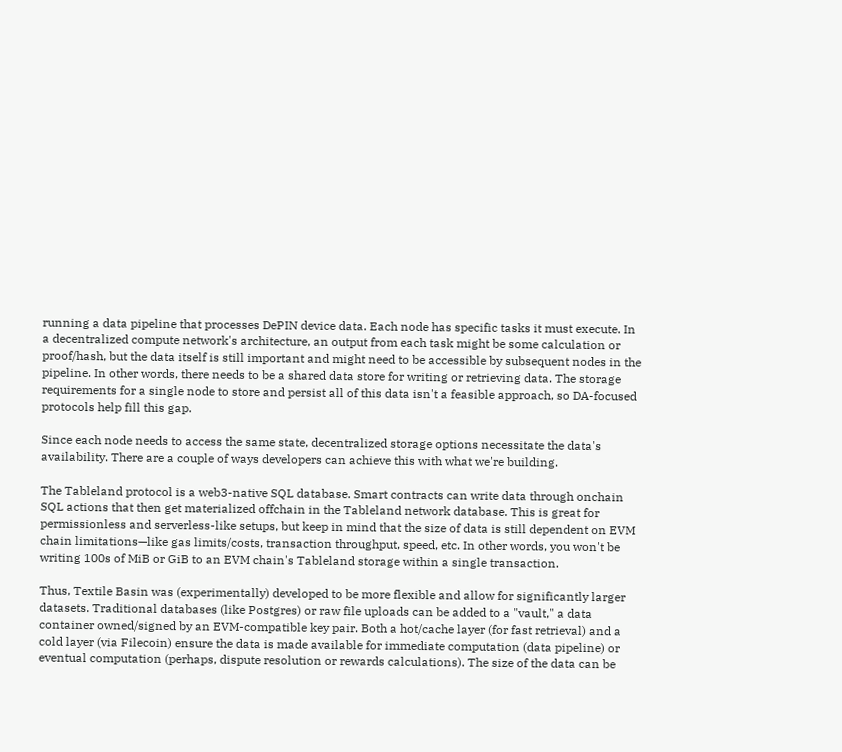running a data pipeline that processes DePIN device data. Each node has specific tasks it must execute. In a decentralized compute network's architecture, an output from each task might be some calculation or proof/hash, but the data itself is still important and might need to be accessible by subsequent nodes in the pipeline. In other words, there needs to be a shared data store for writing or retrieving data. The storage requirements for a single node to store and persist all of this data isn't a feasible approach, so DA-focused protocols help fill this gap.

Since each node needs to access the same state, decentralized storage options necessitate the data's availability. There are a couple of ways developers can achieve this with what we're building.

The Tableland protocol is a web3-native SQL database. Smart contracts can write data through onchain SQL actions that then get materialized offchain in the Tableland network database. This is great for permissionless and serverless-like setups, but keep in mind that the size of data is still dependent on EVM chain limitations—like gas limits/costs, transaction throughput, speed, etc. In other words, you won't be writing 100s of MiB or GiB to an EVM chain's Tableland storage within a single transaction.

Thus, Textile Basin was (experimentally) developed to be more flexible and allow for significantly larger datasets. Traditional databases (like Postgres) or raw file uploads can be added to a "vault," a data container owned/signed by an EVM-compatible key pair. Both a hot/cache layer (for fast retrieval) and a cold layer (via Filecoin) ensure the data is made available for immediate computation (data pipeline) or eventual computation (perhaps, dispute resolution or rewards calculations). The size of the data can be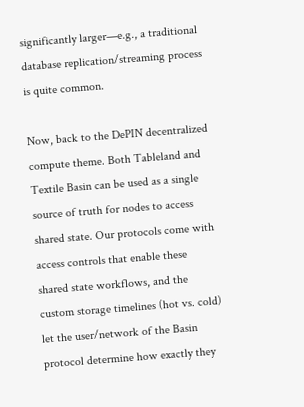significantly larger—e.g., a traditional database replication/streaming process is quite common.

Now, back to the DePIN decentralized compute theme. Both Tableland and Textile Basin can be used as a single source of truth for nodes to access shared state. Our protocols come with access controls that enable these shared state workflows, and the custom storage timelines (hot vs. cold) let the user/network of the Basin protocol determine how exactly they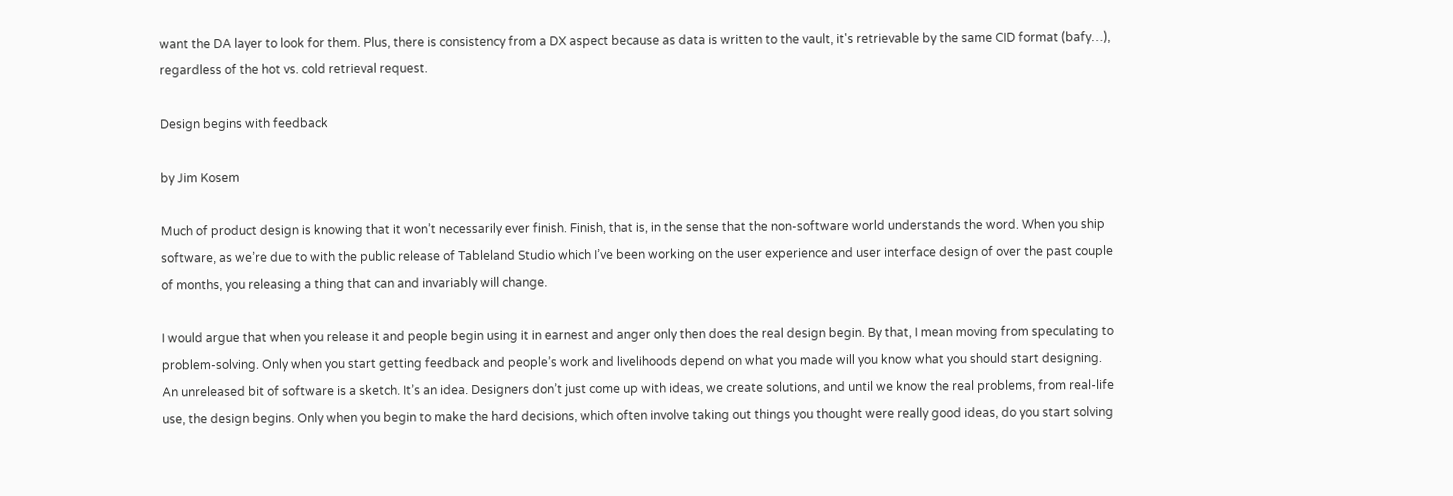want the DA layer to look for them. Plus, there is consistency from a DX aspect because as data is written to the vault, it's retrievable by the same CID format (bafy…), regardless of the hot vs. cold retrieval request.

Design begins with feedback

by Jim Kosem

Much of product design is knowing that it won’t necessarily ever finish. Finish, that is, in the sense that the non-software world understands the word. When you ship software, as we’re due to with the public release of Tableland Studio which I’ve been working on the user experience and user interface design of over the past couple of months, you releasing a thing that can and invariably will change.

I would argue that when you release it and people begin using it in earnest and anger only then does the real design begin. By that, I mean moving from speculating to problem-solving. Only when you start getting feedback and people’s work and livelihoods depend on what you made will you know what you should start designing. An unreleased bit of software is a sketch. It’s an idea. Designers don’t just come up with ideas, we create solutions, and until we know the real problems, from real-life use, the design begins. Only when you begin to make the hard decisions, which often involve taking out things you thought were really good ideas, do you start solving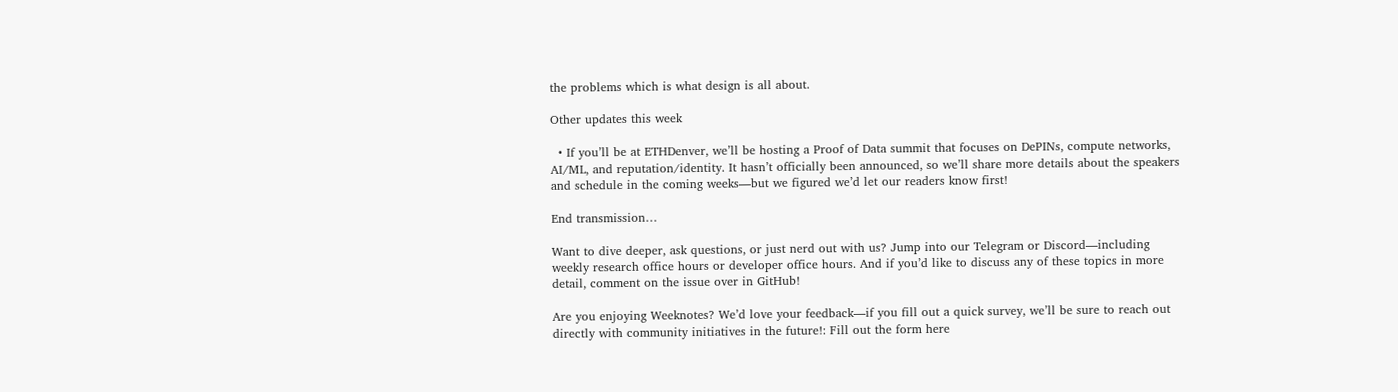the problems which is what design is all about.

Other updates this week

  • If you’ll be at ETHDenver, we’ll be hosting a Proof of Data summit that focuses on DePINs, compute networks, AI/ML, and reputation/identity. It hasn’t officially been announced, so we’ll share more details about the speakers and schedule in the coming weeks—but we figured we’d let our readers know first!

End transmission…

Want to dive deeper, ask questions, or just nerd out with us? Jump into our Telegram or Discord—including weekly research office hours or developer office hours. And if you’d like to discuss any of these topics in more detail, comment on the issue over in GitHub!

Are you enjoying Weeknotes? We’d love your feedback—if you fill out a quick survey, we’ll be sure to reach out directly with community initiatives in the future!: Fill out the form here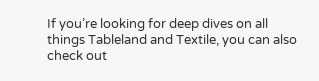If you’re looking for deep dives on all things Tableland and Textile, you can also check out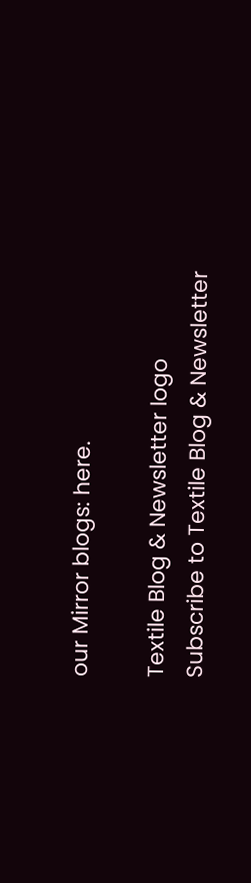our Mirror blogs: here.

Textile Blog & Newsletter logo
Subscribe to Textile Blog & Newsletter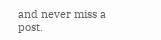and never miss a post.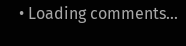• Loading comments...